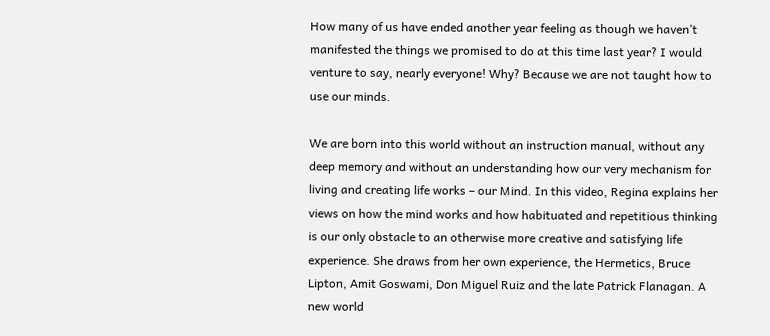How many of us have ended another year feeling as though we haven’t manifested the things we promised to do at this time last year? I would venture to say, nearly everyone! Why? Because we are not taught how to use our minds.

We are born into this world without an instruction manual, without any deep memory and without an understanding how our very mechanism for living and creating life works – our Mind. In this video, Regina explains her views on how the mind works and how habituated and repetitious thinking is our only obstacle to an otherwise more creative and satisfying life experience. She draws from her own experience, the Hermetics, Bruce Lipton, Amit Goswami, Don Miguel Ruiz and the late Patrick Flanagan. A new world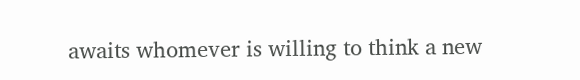awaits whomever is willing to think a new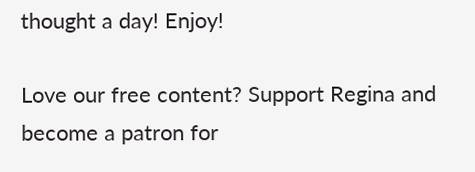thought a day! Enjoy!

Love our free content? Support Regina and become a patron for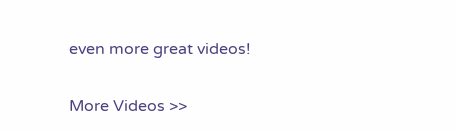even more great videos!

More Videos >>